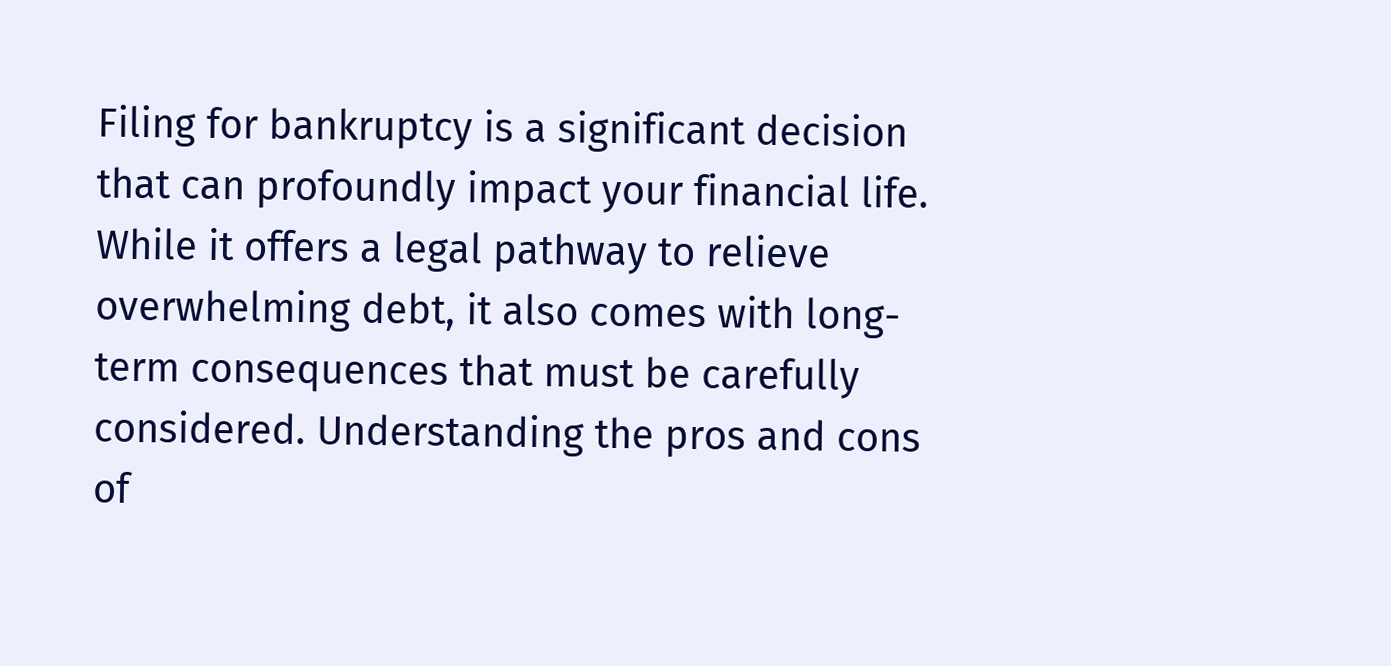Filing for bankruptcy is a significant decision that can profoundly impact your financial life. While it offers a legal pathway to relieve overwhelming debt, it also comes with long-term consequences that must be carefully considered. Understanding the pros and cons of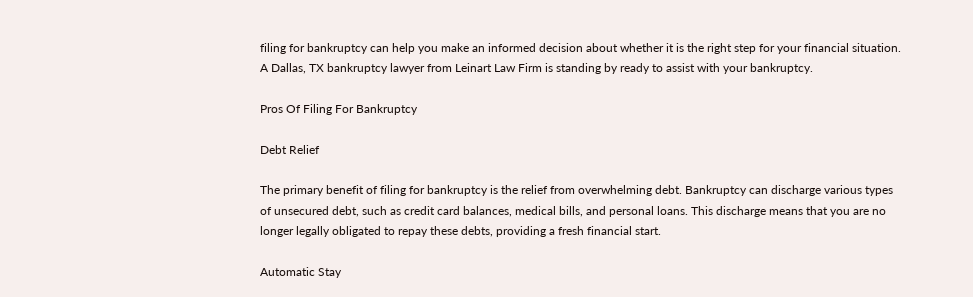filing for bankruptcy can help you make an informed decision about whether it is the right step for your financial situation. A Dallas, TX bankruptcy lawyer from Leinart Law Firm is standing by ready to assist with your bankruptcy.

Pros Of Filing For Bankruptcy

Debt Relief

The primary benefit of filing for bankruptcy is the relief from overwhelming debt. Bankruptcy can discharge various types of unsecured debt, such as credit card balances, medical bills, and personal loans. This discharge means that you are no longer legally obligated to repay these debts, providing a fresh financial start.

Automatic Stay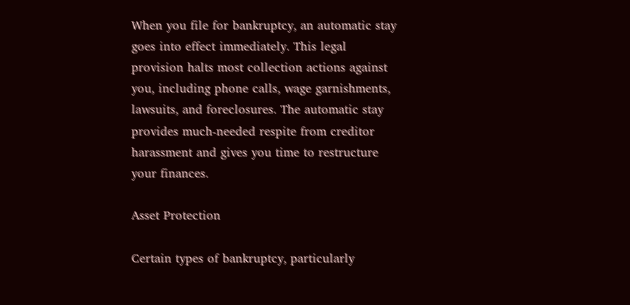When you file for bankruptcy, an automatic stay goes into effect immediately. This legal provision halts most collection actions against you, including phone calls, wage garnishments, lawsuits, and foreclosures. The automatic stay provides much-needed respite from creditor harassment and gives you time to restructure your finances.

Asset Protection

Certain types of bankruptcy, particularly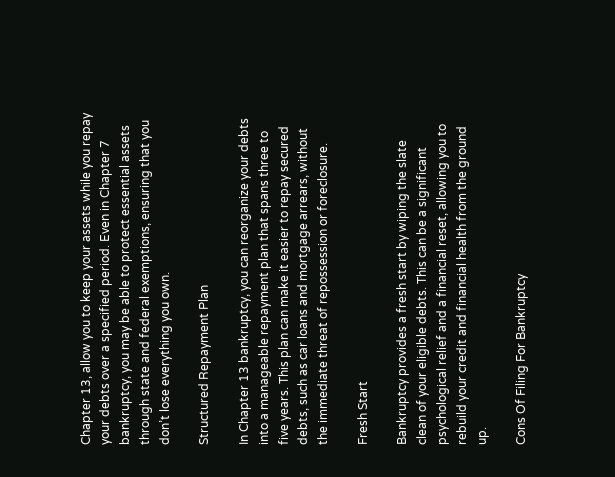Chapter 13, allow you to keep your assets while you repay your debts over a specified period. Even in Chapter 7 bankruptcy, you may be able to protect essential assets through state and federal exemptions, ensuring that you don’t lose everything you own.

Structured Repayment Plan

In Chapter 13 bankruptcy, you can reorganize your debts into a manageable repayment plan that spans three to five years. This plan can make it easier to repay secured debts, such as car loans and mortgage arrears, without the immediate threat of repossession or foreclosure.

Fresh Start

Bankruptcy provides a fresh start by wiping the slate clean of your eligible debts. This can be a significant psychological relief and a financial reset, allowing you to rebuild your credit and financial health from the ground up.

Cons Of Filing For Bankruptcy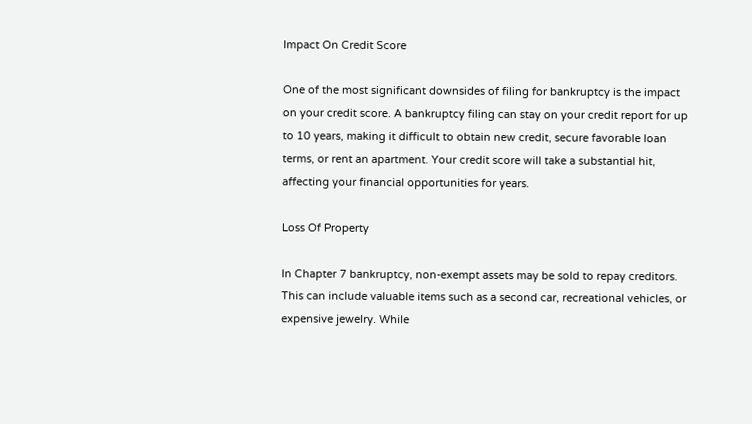Impact On Credit Score

One of the most significant downsides of filing for bankruptcy is the impact on your credit score. A bankruptcy filing can stay on your credit report for up to 10 years, making it difficult to obtain new credit, secure favorable loan terms, or rent an apartment. Your credit score will take a substantial hit, affecting your financial opportunities for years.

Loss Of Property

In Chapter 7 bankruptcy, non-exempt assets may be sold to repay creditors. This can include valuable items such as a second car, recreational vehicles, or expensive jewelry. While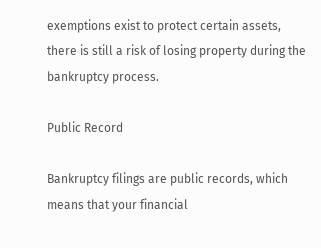exemptions exist to protect certain assets, there is still a risk of losing property during the bankruptcy process.

Public Record

Bankruptcy filings are public records, which means that your financial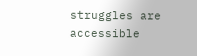struggles are accessible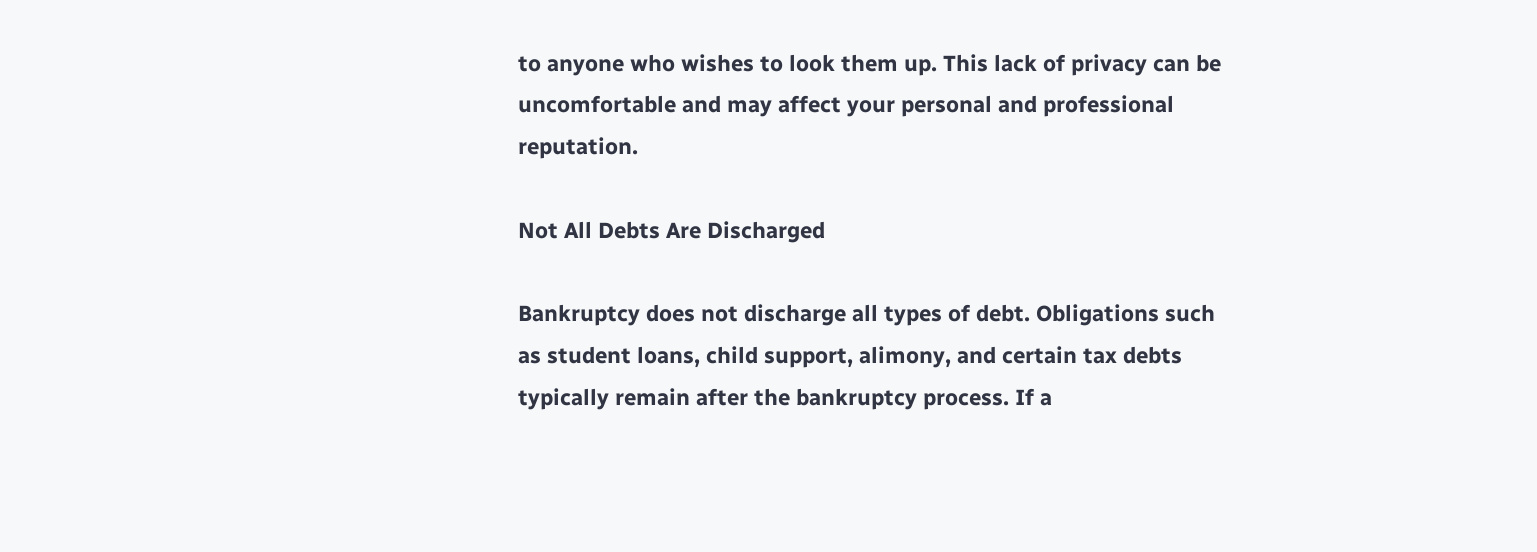to anyone who wishes to look them up. This lack of privacy can be uncomfortable and may affect your personal and professional reputation.

Not All Debts Are Discharged

Bankruptcy does not discharge all types of debt. Obligations such as student loans, child support, alimony, and certain tax debts typically remain after the bankruptcy process. If a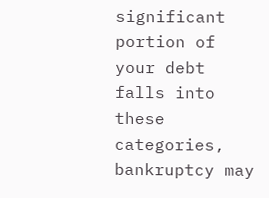significant portion of your debt falls into these categories, bankruptcy may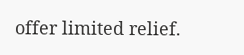offer limited relief.